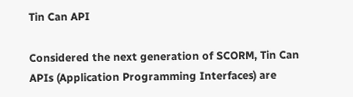Tin Can API

Considered the next generation of SCORM, Tin Can APIs (Application Programming Interfaces) are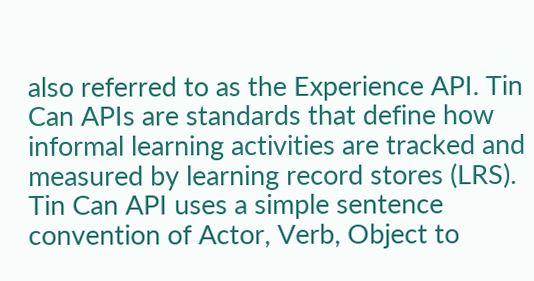also referred to as the Experience API. Tin Can APIs are standards that define how informal learning activities are tracked and measured by learning record stores (LRS). Tin Can API uses a simple sentence convention of Actor, Verb, Object to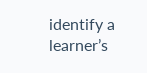identify a learner’s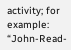activity; for example: “John-Read-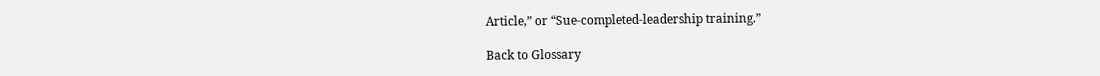Article,” or “Sue-completed-leadership training.”

Back to Glossary